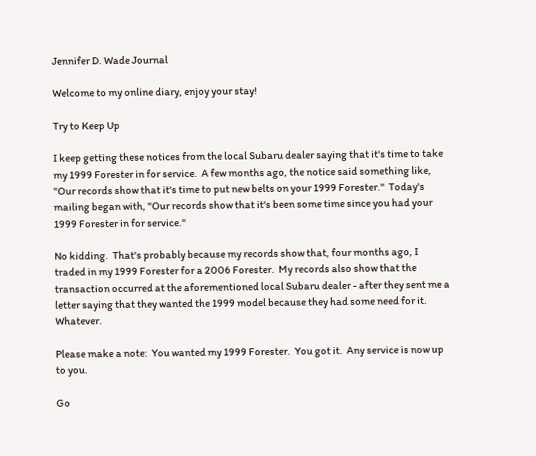Jennifer D. Wade Journal

Welcome to my online diary, enjoy your stay!

Try to Keep Up

I keep getting these notices from the local Subaru dealer saying that it's time to take my 1999 Forester in for service.  A few months ago, the notice said something like, "Our records show that it's time to put new belts on your 1999 Forester."  Today's mailing began with, "Our records show that it's been some time since you had your 1999 Forester in for service."

No kidding.  That's probably because my records show that, four months ago, I traded in my 1999 Forester for a 2006 Forester.  My records also show that the transaction occurred at the aforementioned local Subaru dealer - after they sent me a letter saying that they wanted the 1999 model because they had some need for it.  Whatever.

Please make a note:  You wanted my 1999 Forester.  You got it.  Any service is now up to you.

Go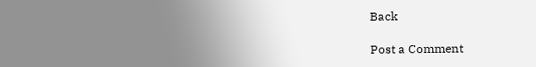Back

Post a Comment